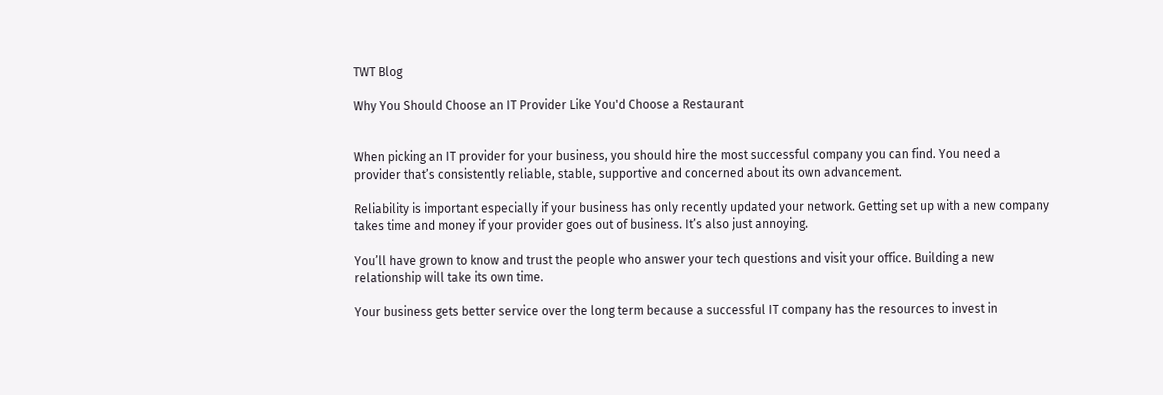TWT Blog

Why You Should Choose an IT Provider Like You'd Choose a Restaurant


When picking an IT provider for your business, you should hire the most successful company you can find. You need a provider that’s consistently reliable, stable, supportive and concerned about its own advancement.

Reliability is important especially if your business has only recently updated your network. Getting set up with a new company takes time and money if your provider goes out of business. It’s also just annoying.

You’ll have grown to know and trust the people who answer your tech questions and visit your office. Building a new relationship will take its own time.

Your business gets better service over the long term because a successful IT company has the resources to invest in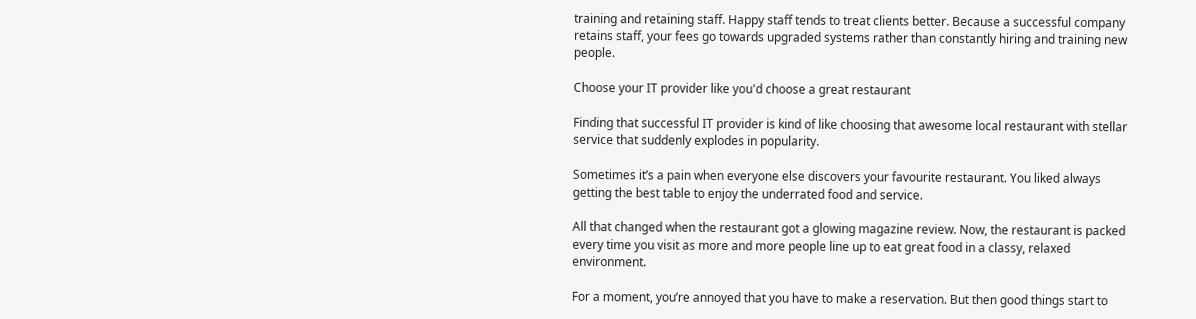training and retaining staff. Happy staff tends to treat clients better. Because a successful company retains staff, your fees go towards upgraded systems rather than constantly hiring and training new people.

Choose your IT provider like you'd choose a great restaurant

Finding that successful IT provider is kind of like choosing that awesome local restaurant with stellar service that suddenly explodes in popularity.

Sometimes it’s a pain when everyone else discovers your favourite restaurant. You liked always getting the best table to enjoy the underrated food and service.

All that changed when the restaurant got a glowing magazine review. Now, the restaurant is packed every time you visit as more and more people line up to eat great food in a classy, relaxed environment.

For a moment, you’re annoyed that you have to make a reservation. But then good things start to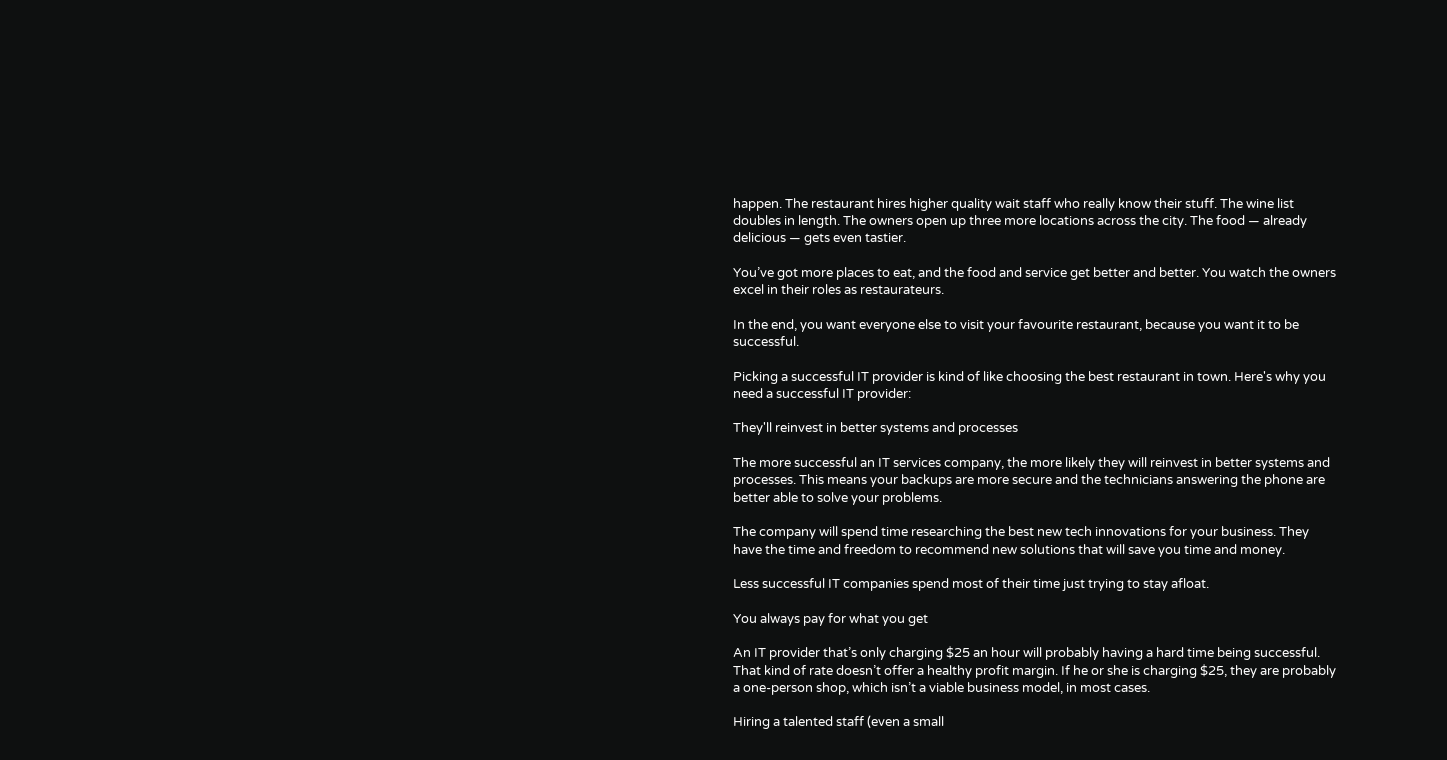happen. The restaurant hires higher quality wait staff who really know their stuff. The wine list doubles in length. The owners open up three more locations across the city. The food — already delicious — gets even tastier.

You’ve got more places to eat, and the food and service get better and better. You watch the owners excel in their roles as restaurateurs.

In the end, you want everyone else to visit your favourite restaurant, because you want it to be successful.

Picking a successful IT provider is kind of like choosing the best restaurant in town. Here's why you need a successful IT provider:

They'll reinvest in better systems and processes

The more successful an IT services company, the more likely they will reinvest in better systems and processes. This means your backups are more secure and the technicians answering the phone are better able to solve your problems.

The company will spend time researching the best new tech innovations for your business. They have the time and freedom to recommend new solutions that will save you time and money.

Less successful IT companies spend most of their time just trying to stay afloat.

You always pay for what you get

An IT provider that’s only charging $25 an hour will probably having a hard time being successful. That kind of rate doesn’t offer a healthy profit margin. If he or she is charging $25, they are probably a one-person shop, which isn’t a viable business model, in most cases.

Hiring a talented staff (even a small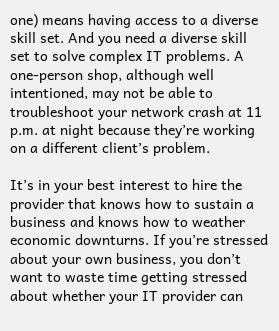one) means having access to a diverse skill set. And you need a diverse skill set to solve complex IT problems. A one-person shop, although well intentioned, may not be able to troubleshoot your network crash at 11 p.m. at night because they’re working on a different client’s problem.

It’s in your best interest to hire the provider that knows how to sustain a business and knows how to weather economic downturns. If you’re stressed about your own business, you don’t want to waste time getting stressed about whether your IT provider can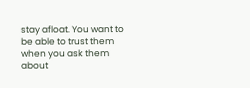stay afloat. You want to be able to trust them when you ask them about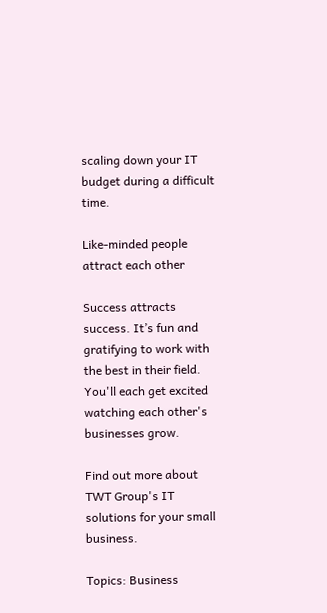scaling down your IT budget during a difficult time.

Like-minded people attract each other

Success attracts success. It’s fun and gratifying to work with the best in their field. You'll each get excited watching each other's businesses grow.

Find out more about TWT Group's IT solutions for your small business.

Topics: Business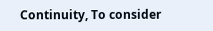Continuity, To consider